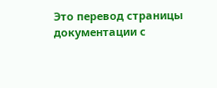Это перевод страницы документации с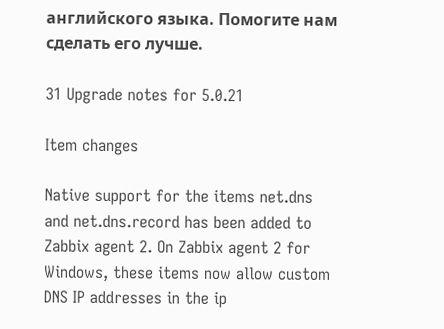английского языка. Помогите нам сделать его лучше.

31 Upgrade notes for 5.0.21

Item changes

Native support for the items net.dns and net.dns.record has been added to Zabbix agent 2. On Zabbix agent 2 for Windows, these items now allow custom DNS IP addresses in the ip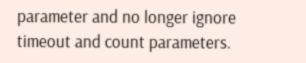parameter and no longer ignore timeout and count parameters.